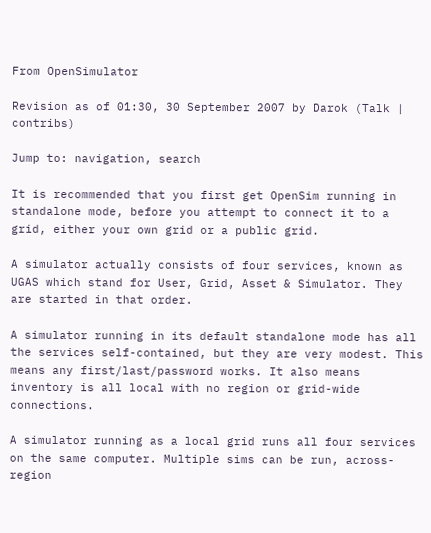From OpenSimulator

Revision as of 01:30, 30 September 2007 by Darok (Talk | contribs)

Jump to: navigation, search

It is recommended that you first get OpenSim running in standalone mode, before you attempt to connect it to a grid, either your own grid or a public grid.

A simulator actually consists of four services, known as UGAS which stand for User, Grid, Asset & Simulator. They are started in that order.

A simulator running in its default standalone mode has all the services self-contained, but they are very modest. This means any first/last/password works. It also means inventory is all local with no region or grid-wide connections.

A simulator running as a local grid runs all four services on the same computer. Multiple sims can be run, across-region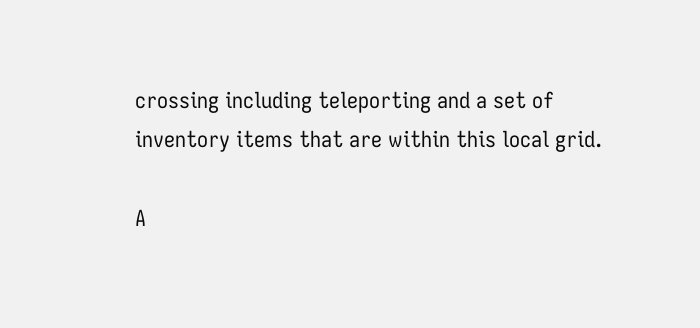crossing including teleporting and a set of inventory items that are within this local grid.

A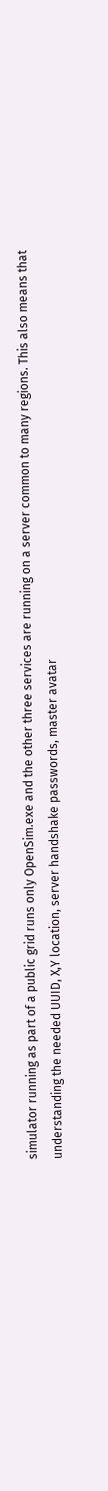simulator running as part of a public grid runs only OpenSim.exe and the other three services are running on a server common to many regions. This also means that understanding the needed UUID, X,Y location, server handshake passwords, master avatar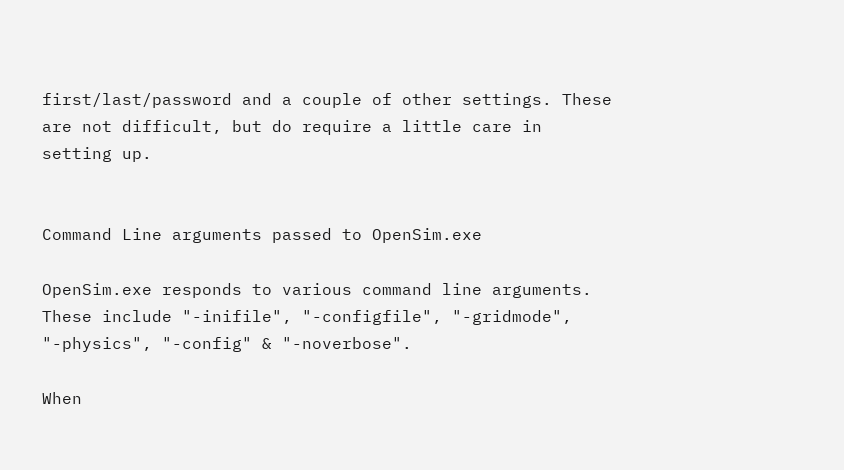first/last/password and a couple of other settings. These are not difficult, but do require a little care in setting up.


Command Line arguments passed to OpenSim.exe

OpenSim.exe responds to various command line arguments. These include "-inifile", "-configfile", "-gridmode", "-physics", "-config" & "-noverbose".

When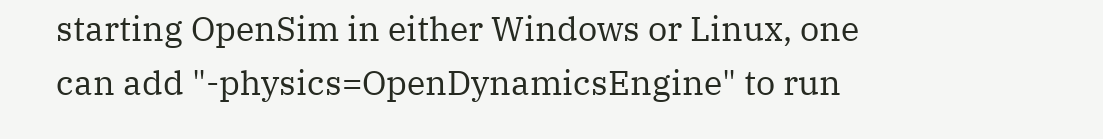starting OpenSim in either Windows or Linux, one can add "-physics=OpenDynamicsEngine" to run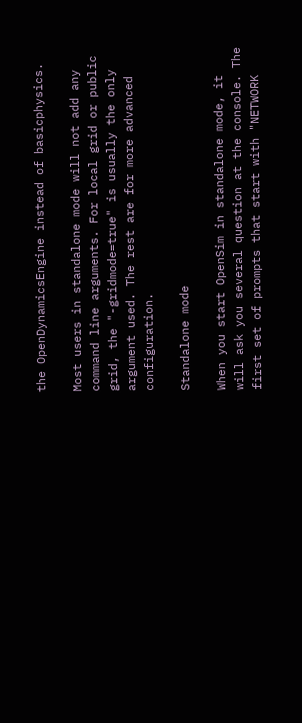the OpenDynamicsEngine instead of basicphysics.

Most users in standalone mode will not add any command line arguments. For local grid or public grid, the "-gridmode=true" is usually the only argument used. The rest are for more advanced configuration.

Standalone mode

When you start OpenSim in standalone mode, it will ask you several question at the console. The first set of prompts that start with "NETWORK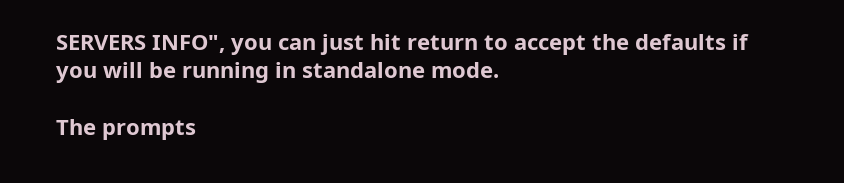SERVERS INFO", you can just hit return to accept the defaults if you will be running in standalone mode.

The prompts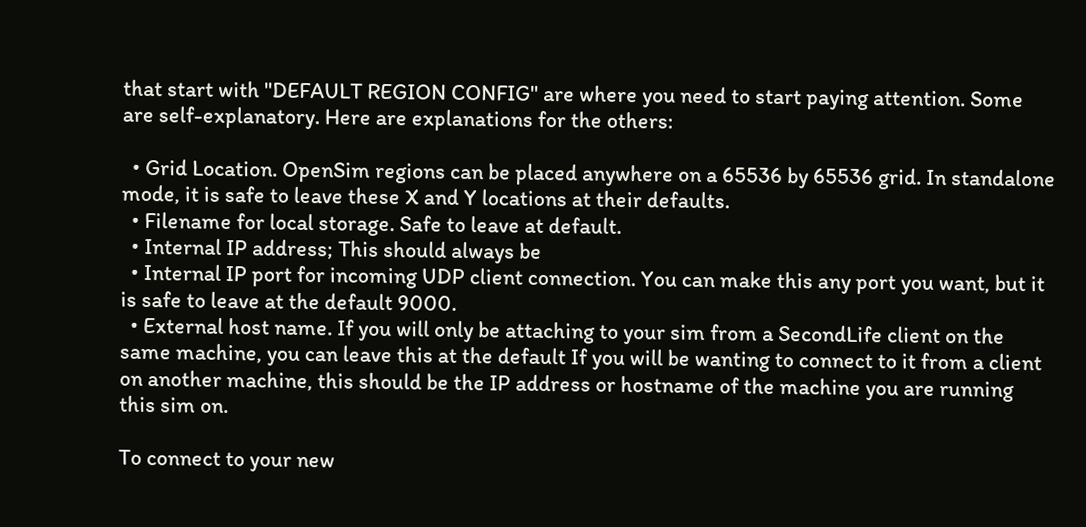that start with "DEFAULT REGION CONFIG" are where you need to start paying attention. Some are self-explanatory. Here are explanations for the others:

  • Grid Location. OpenSim regions can be placed anywhere on a 65536 by 65536 grid. In standalone mode, it is safe to leave these X and Y locations at their defaults.
  • Filename for local storage. Safe to leave at default.
  • Internal IP address; This should always be
  • Internal IP port for incoming UDP client connection. You can make this any port you want, but it is safe to leave at the default 9000.
  • External host name. If you will only be attaching to your sim from a SecondLife client on the same machine, you can leave this at the default If you will be wanting to connect to it from a client on another machine, this should be the IP address or hostname of the machine you are running this sim on.

To connect to your new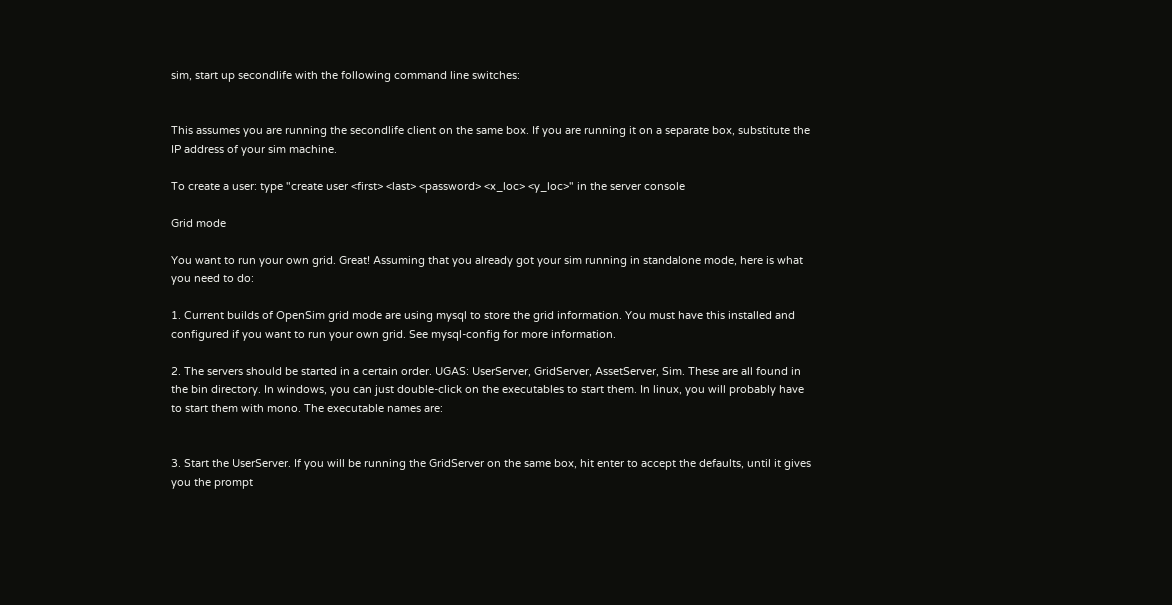sim, start up secondlife with the following command line switches:


This assumes you are running the secondlife client on the same box. If you are running it on a separate box, substitute the IP address of your sim machine.

To create a user: type "create user <first> <last> <password> <x_loc> <y_loc>" in the server console

Grid mode

You want to run your own grid. Great! Assuming that you already got your sim running in standalone mode, here is what you need to do:

1. Current builds of OpenSim grid mode are using mysql to store the grid information. You must have this installed and configured if you want to run your own grid. See mysql-config for more information.

2. The servers should be started in a certain order. UGAS: UserServer, GridServer, AssetServer, Sim. These are all found in the bin directory. In windows, you can just double-click on the executables to start them. In linux, you will probably have to start them with mono. The executable names are:


3. Start the UserServer. If you will be running the GridServer on the same box, hit enter to accept the defaults, until it gives you the prompt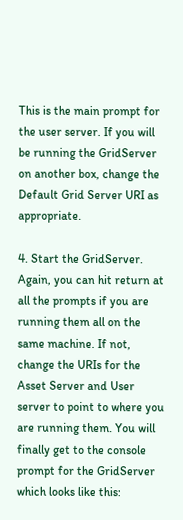This is the main prompt for the user server. If you will be running the GridServer on another box, change the Default Grid Server URI as appropriate.

4. Start the GridServer. Again, you can hit return at all the prompts if you are running them all on the same machine. If not, change the URIs for the Asset Server and User server to point to where you are running them. You will finally get to the console prompt for the GridServer which looks like this: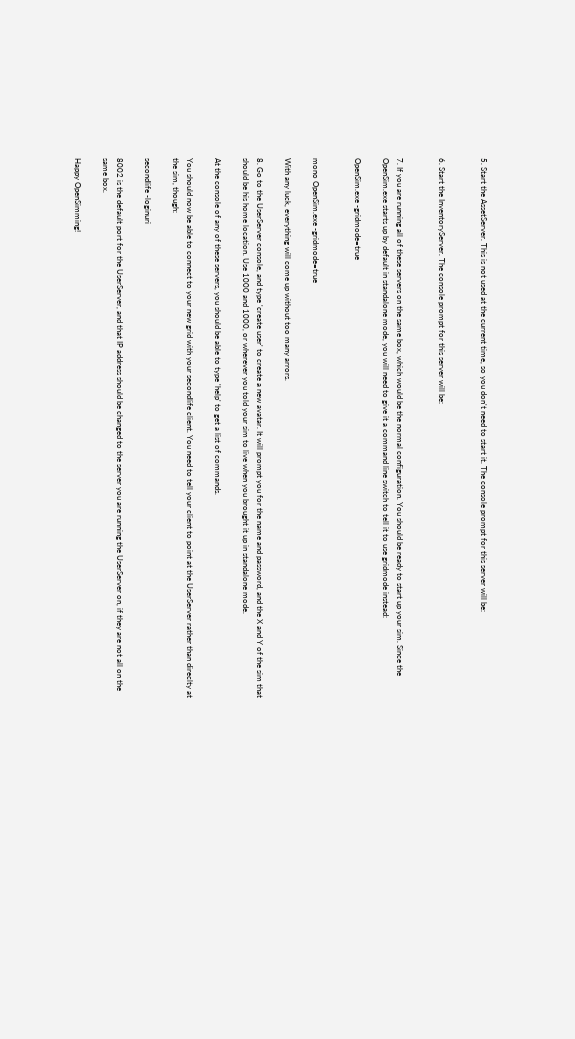5. Start the AssetServer. This is not used at the current time, so you don't need to start it. The console prompt for this server will be:


6. Start the InventoryServer. The console prompt for this server will be:


7. If you are running all of these servers on the same box, which would be the normal configuration. You should be ready to start up your sim. Since the OpenSim.exe starts up by default in standalone mode, you will need to give it a command line switch to tell it to use gridmode instead:

OpenSim.exe -gridmode=true


mono OpenSim.exe -gridmode=true

With any luck, everything will come up without too many arrors.

8. Go to the UserServer console, and type 'create user' to create a new avatar. It will prompt you for the name and password, and the X and Y of the sim that should be his home location. Use 1000 and 1000, or wherever you told your sim to live when you brought it up in standalone mode.

At the console of any of these servers, you should be able to type 'help' to get a list of commands.

You should now be able to connect to your new grid with your secondlife client. You need to tell your client to point at the UserServer rather than direclty at the sim, though:

secondlife -loginuri

8002 is the default port for the UserServer, and that IP address should be changed to the server you are running the UserServer on, if they are not all on the same box.

Happy OpenSimming!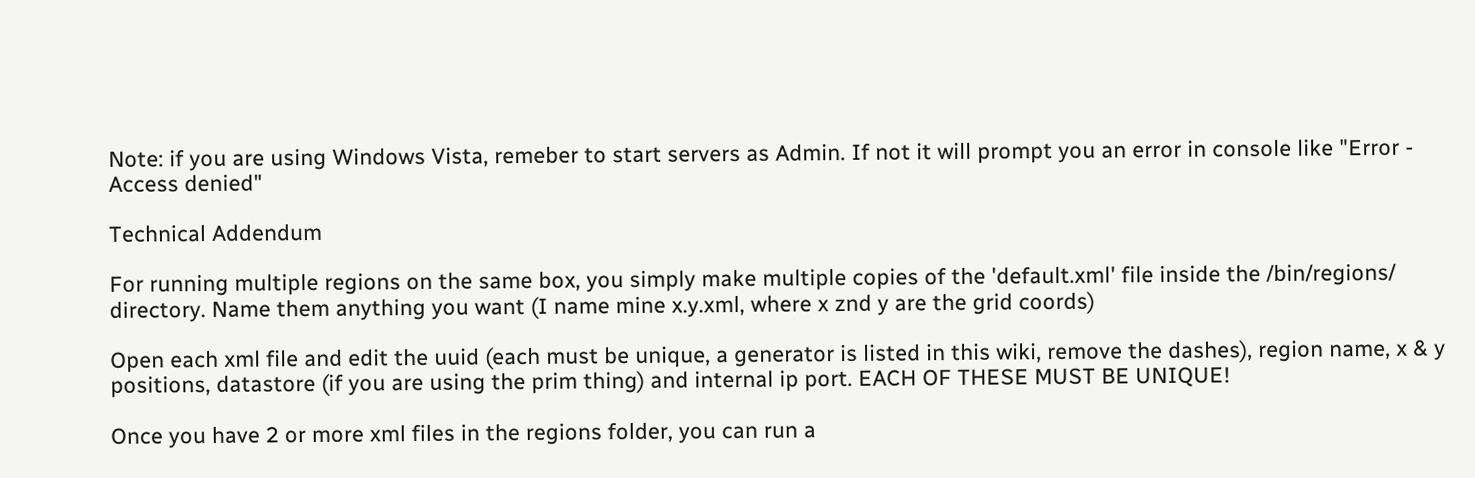Note: if you are using Windows Vista, remeber to start servers as Admin. If not it will prompt you an error in console like "Error - Access denied"

Technical Addendum

For running multiple regions on the same box, you simply make multiple copies of the 'default.xml' file inside the /bin/regions/ directory. Name them anything you want (I name mine x.y.xml, where x znd y are the grid coords)

Open each xml file and edit the uuid (each must be unique, a generator is listed in this wiki, remove the dashes), region name, x & y positions, datastore (if you are using the prim thing) and internal ip port. EACH OF THESE MUST BE UNIQUE!

Once you have 2 or more xml files in the regions folder, you can run a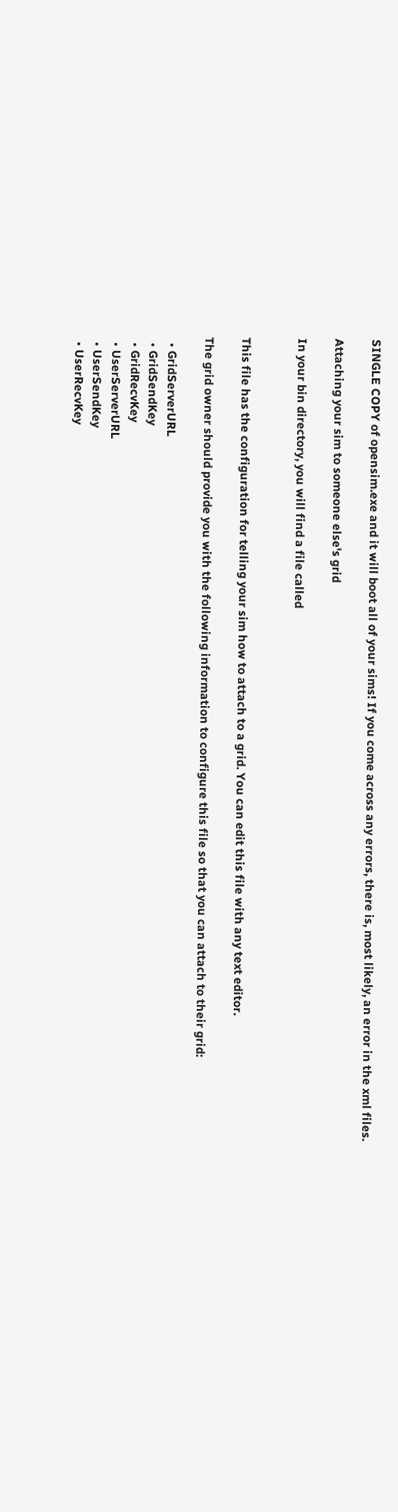SINGLE COPY of opensim.exe and it will boot all of your sims! If you come across any errors, there is, most likely, an error in the xml files.

Attaching your sim to someone else's grid

In your bin directory, you will find a file called


This file has the configuration for telling your sim how to attach to a grid. You can edit this file with any text editor.

The grid owner should provide you with the following information to configure this file so that you can attach to their grid:

  • GridServerURL
  • GridSendKey
  • GridRecvKey
  • UserServerURL
  • UserSendKey
  • UserRecvKey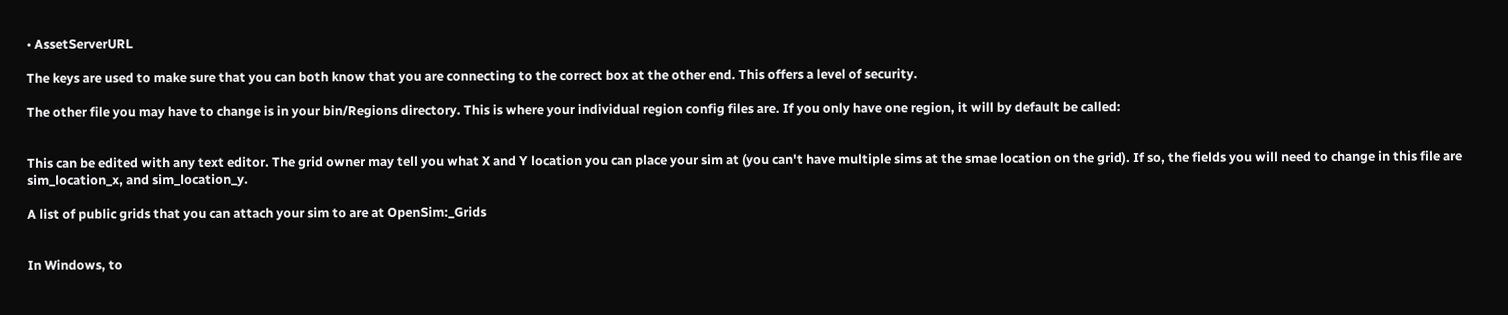• AssetServerURL

The keys are used to make sure that you can both know that you are connecting to the correct box at the other end. This offers a level of security.

The other file you may have to change is in your bin/Regions directory. This is where your individual region config files are. If you only have one region, it will by default be called:


This can be edited with any text editor. The grid owner may tell you what X and Y location you can place your sim at (you can't have multiple sims at the smae location on the grid). If so, the fields you will need to change in this file are sim_location_x, and sim_location_y.

A list of public grids that you can attach your sim to are at OpenSim:_Grids


In Windows, to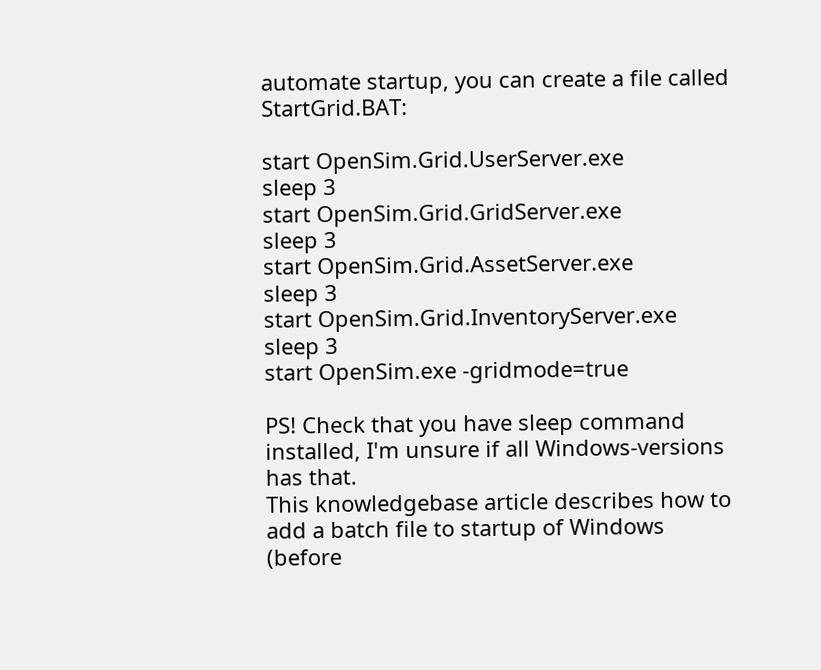automate startup, you can create a file called StartGrid.BAT:

start OpenSim.Grid.UserServer.exe
sleep 3
start OpenSim.Grid.GridServer.exe
sleep 3
start OpenSim.Grid.AssetServer.exe
sleep 3
start OpenSim.Grid.InventoryServer.exe
sleep 3
start OpenSim.exe -gridmode=true

PS! Check that you have sleep command installed, I'm unsure if all Windows-versions has that.
This knowledgebase article describes how to add a batch file to startup of Windows (before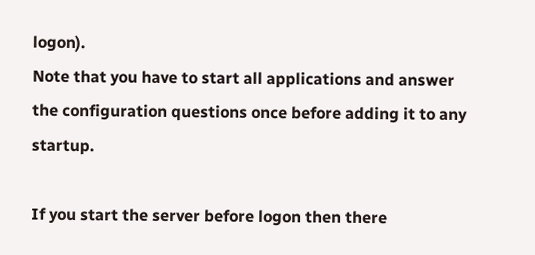logon).
Note that you have to start all applications and answer the configuration questions once before adding it to any startup.

If you start the server before logon then there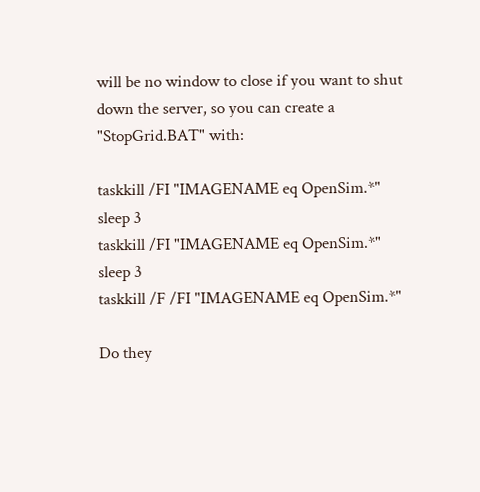will be no window to close if you want to shut down the server, so you can create a "StopGrid.BAT" with:

taskkill /FI "IMAGENAME eq OpenSim.*"
sleep 3
taskkill /FI "IMAGENAME eq OpenSim.*"
sleep 3
taskkill /F /FI "IMAGENAME eq OpenSim.*"

Do they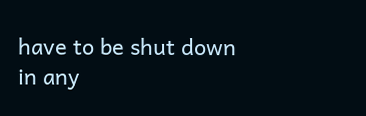have to be shut down in any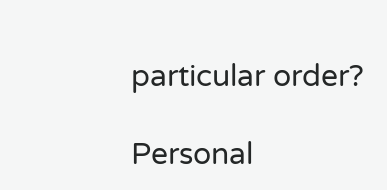particular order?

Personal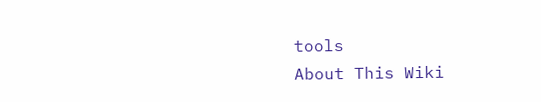tools
About This Wiki